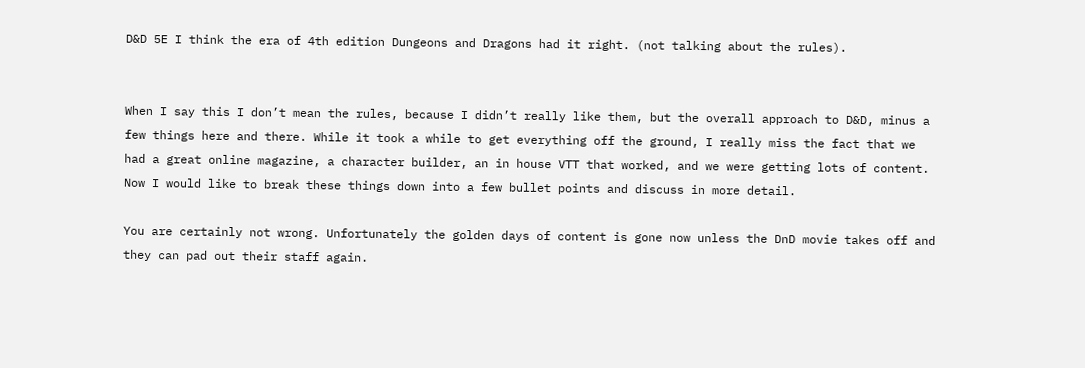D&D 5E I think the era of 4th edition Dungeons and Dragons had it right. (not talking about the rules).


When I say this I don’t mean the rules, because I didn’t really like them, but the overall approach to D&D, minus a few things here and there. While it took a while to get everything off the ground, I really miss the fact that we had a great online magazine, a character builder, an in house VTT that worked, and we were getting lots of content. Now I would like to break these things down into a few bullet points and discuss in more detail.

You are certainly not wrong. Unfortunately the golden days of content is gone now unless the DnD movie takes off and they can pad out their staff again.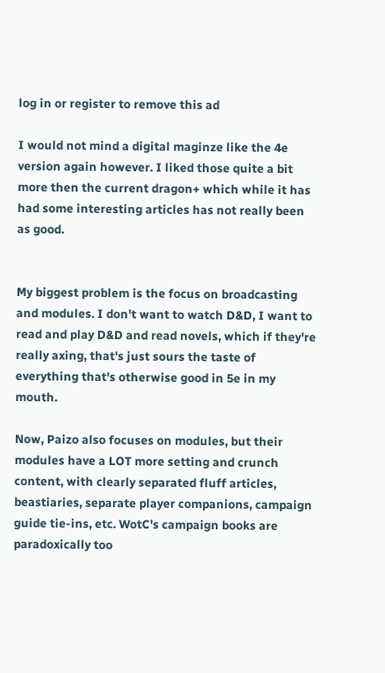log in or register to remove this ad

I would not mind a digital maginze like the 4e version again however. I liked those quite a bit more then the current dragon+ which while it has had some interesting articles has not really been as good.


My biggest problem is the focus on broadcasting and modules. I don't want to watch D&D, I want to read and play D&D and read novels, which if they're really axing, that's just sours the taste of everything that's otherwise good in 5e in my mouth.

Now, Paizo also focuses on modules, but their modules have a LOT more setting and crunch content, with clearly separated fluff articles, beastiaries, separate player companions, campaign guide tie-ins, etc. WotC's campaign books are paradoxically too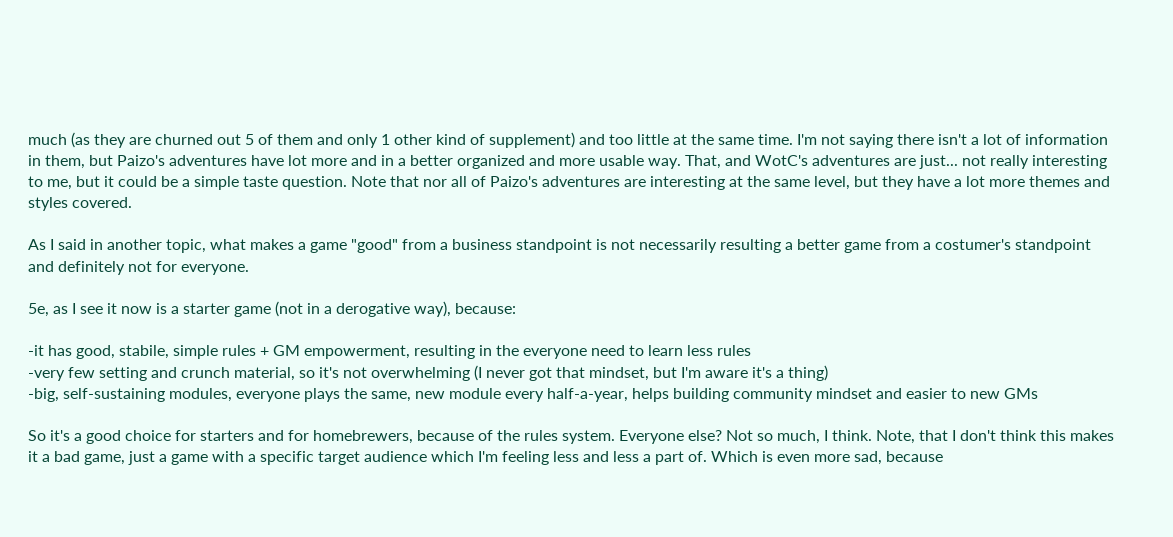much (as they are churned out 5 of them and only 1 other kind of supplement) and too little at the same time. I'm not saying there isn't a lot of information in them, but Paizo's adventures have lot more and in a better organized and more usable way. That, and WotC's adventures are just... not really interesting to me, but it could be a simple taste question. Note that nor all of Paizo's adventures are interesting at the same level, but they have a lot more themes and styles covered.

As I said in another topic, what makes a game "good" from a business standpoint is not necessarily resulting a better game from a costumer's standpoint and definitely not for everyone.

5e, as I see it now is a starter game (not in a derogative way), because:

-it has good, stabile, simple rules + GM empowerment, resulting in the everyone need to learn less rules
-very few setting and crunch material, so it's not overwhelming (I never got that mindset, but I'm aware it's a thing)
-big, self-sustaining modules, everyone plays the same, new module every half-a-year, helps building community mindset and easier to new GMs

So it's a good choice for starters and for homebrewers, because of the rules system. Everyone else? Not so much, I think. Note, that I don't think this makes it a bad game, just a game with a specific target audience which I'm feeling less and less a part of. Which is even more sad, because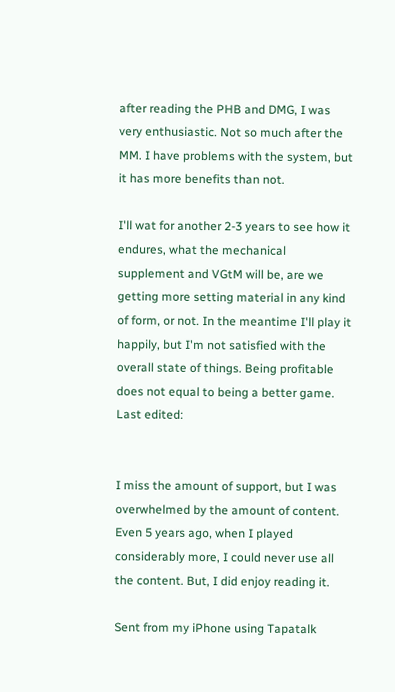after reading the PHB and DMG, I was very enthusiastic. Not so much after the MM. I have problems with the system, but it has more benefits than not.

I'll wat for another 2-3 years to see how it endures, what the mechanical supplement and VGtM will be, are we getting more setting material in any kind of form, or not. In the meantime I'll play it happily, but I'm not satisfied with the overall state of things. Being profitable does not equal to being a better game.
Last edited:


I miss the amount of support, but I was overwhelmed by the amount of content. Even 5 years ago, when I played considerably more, I could never use all the content. But, I did enjoy reading it.

Sent from my iPhone using Tapatalk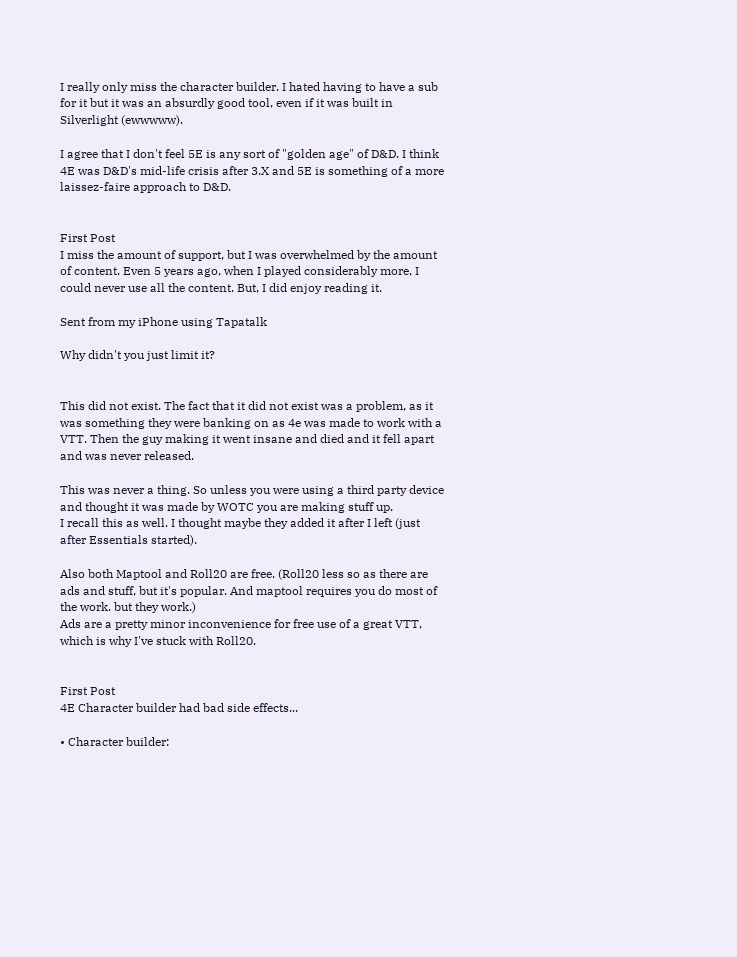I really only miss the character builder. I hated having to have a sub for it but it was an absurdly good tool, even if it was built in Silverlight (ewwwww).

I agree that I don't feel 5E is any sort of "golden age" of D&D. I think 4E was D&D's mid-life crisis after 3.X and 5E is something of a more laissez-faire approach to D&D.


First Post
I miss the amount of support, but I was overwhelmed by the amount of content. Even 5 years ago, when I played considerably more, I could never use all the content. But, I did enjoy reading it.

Sent from my iPhone using Tapatalk

Why didn't you just limit it?


This did not exist. The fact that it did not exist was a problem, as it was something they were banking on as 4e was made to work with a VTT. Then the guy making it went insane and died and it fell apart and was never released.

This was never a thing. So unless you were using a third party device and thought it was made by WOTC you are making stuff up.
I recall this as well. I thought maybe they added it after I left (just after Essentials started).

Also both Maptool and Roll20 are free. (Roll20 less so as there are ads and stuff, but it's popular. And maptool requires you do most of the work. but they work.)
Ads are a pretty minor inconvenience for free use of a great VTT, which is why I've stuck with Roll20.


First Post
4E Character builder had bad side effects...

• Character builder: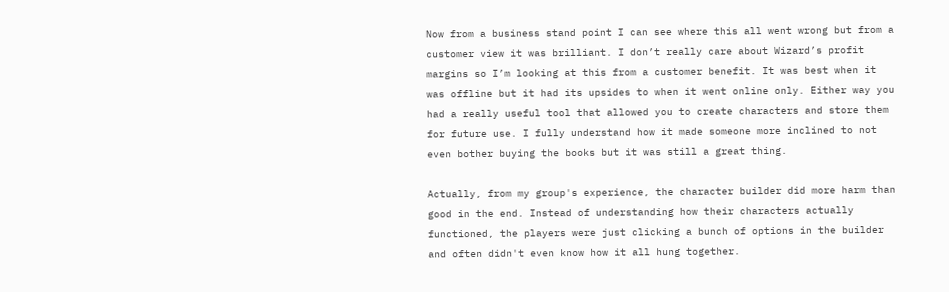Now from a business stand point I can see where this all went wrong but from a customer view it was brilliant. I don’t really care about Wizard’s profit margins so I’m looking at this from a customer benefit. It was best when it was offline but it had its upsides to when it went online only. Either way you had a really useful tool that allowed you to create characters and store them for future use. I fully understand how it made someone more inclined to not even bother buying the books but it was still a great thing.

Actually, from my group's experience, the character builder did more harm than good in the end. Instead of understanding how their characters actually functioned, the players were just clicking a bunch of options in the builder and often didn't even know how it all hung together.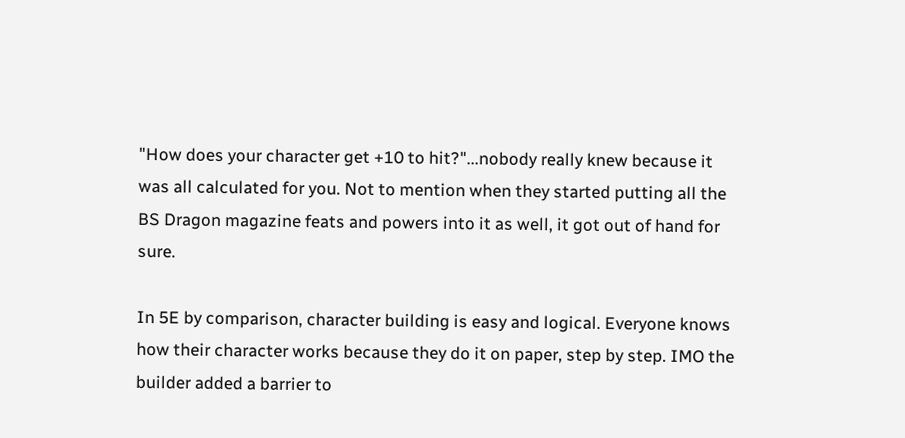"How does your character get +10 to hit?"...nobody really knew because it was all calculated for you. Not to mention when they started putting all the BS Dragon magazine feats and powers into it as well, it got out of hand for sure.

In 5E by comparison, character building is easy and logical. Everyone knows how their character works because they do it on paper, step by step. IMO the builder added a barrier to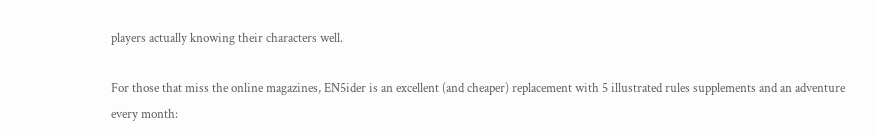players actually knowing their characters well.

For those that miss the online magazines, EN5ider is an excellent (and cheaper) replacement with 5 illustrated rules supplements and an adventure every month: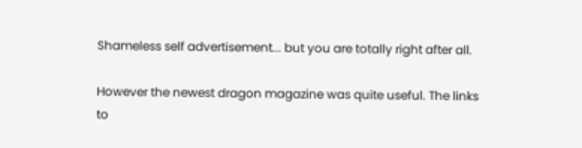Shameless self advertisement... but you are totally right after all.

However the newest dragon magazine was quite useful. The links to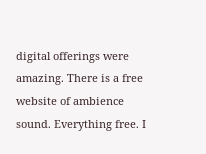digital offerings were amazing. There is a free website of ambience sound. Everything free. I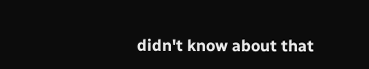didn't know about that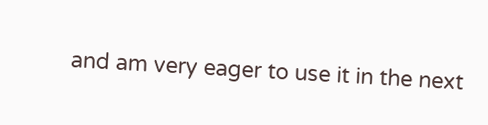and am very eager to use it in the next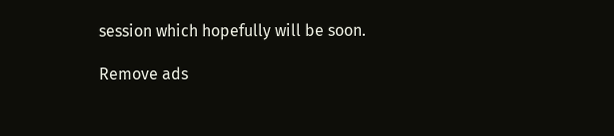session which hopefully will be soon.

Remove ads